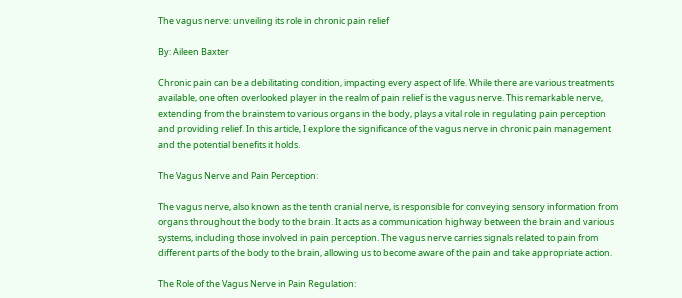The vagus nerve: unveiling its role in chronic pain relief

By: Aileen Baxter

Chronic pain can be a debilitating condition, impacting every aspect of life. While there are various treatments available, one often overlooked player in the realm of pain relief is the vagus nerve. This remarkable nerve, extending from the brainstem to various organs in the body, plays a vital role in regulating pain perception and providing relief. In this article, I explore the significance of the vagus nerve in chronic pain management and the potential benefits it holds.

The Vagus Nerve and Pain Perception:

The vagus nerve, also known as the tenth cranial nerve, is responsible for conveying sensory information from organs throughout the body to the brain. It acts as a communication highway between the brain and various systems, including those involved in pain perception. The vagus nerve carries signals related to pain from different parts of the body to the brain, allowing us to become aware of the pain and take appropriate action.

The Role of the Vagus Nerve in Pain Regulation: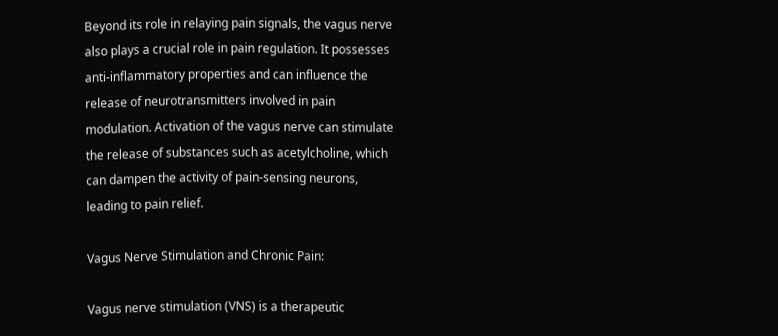Beyond its role in relaying pain signals, the vagus nerve also plays a crucial role in pain regulation. It possesses anti-inflammatory properties and can influence the release of neurotransmitters involved in pain modulation. Activation of the vagus nerve can stimulate the release of substances such as acetylcholine, which can dampen the activity of pain-sensing neurons, leading to pain relief.

Vagus Nerve Stimulation and Chronic Pain:

Vagus nerve stimulation (VNS) is a therapeutic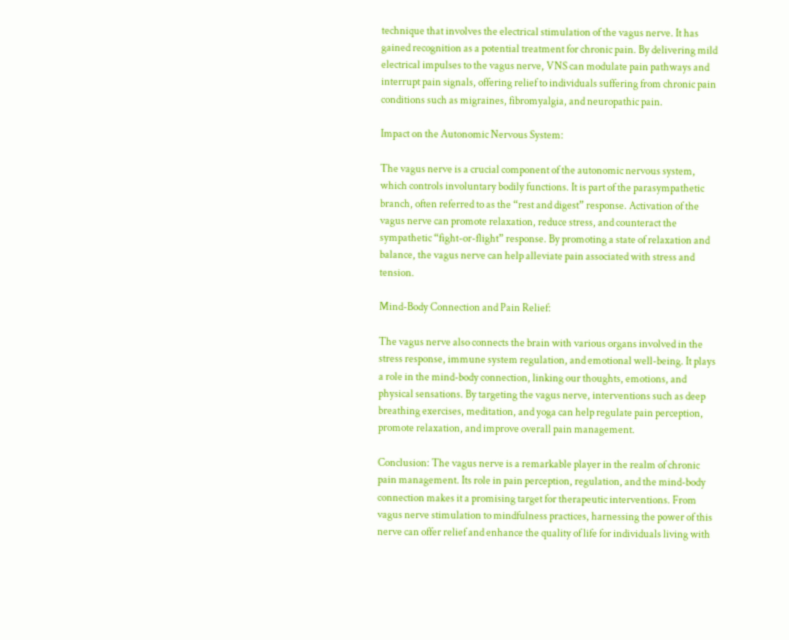technique that involves the electrical stimulation of the vagus nerve. It has gained recognition as a potential treatment for chronic pain. By delivering mild electrical impulses to the vagus nerve, VNS can modulate pain pathways and interrupt pain signals, offering relief to individuals suffering from chronic pain conditions such as migraines, fibromyalgia, and neuropathic pain.

Impact on the Autonomic Nervous System:

The vagus nerve is a crucial component of the autonomic nervous system, which controls involuntary bodily functions. It is part of the parasympathetic branch, often referred to as the “rest and digest” response. Activation of the vagus nerve can promote relaxation, reduce stress, and counteract the sympathetic “fight-or-flight” response. By promoting a state of relaxation and balance, the vagus nerve can help alleviate pain associated with stress and tension.

Mind-Body Connection and Pain Relief:

The vagus nerve also connects the brain with various organs involved in the stress response, immune system regulation, and emotional well-being. It plays a role in the mind-body connection, linking our thoughts, emotions, and physical sensations. By targeting the vagus nerve, interventions such as deep breathing exercises, meditation, and yoga can help regulate pain perception, promote relaxation, and improve overall pain management.

Conclusion: The vagus nerve is a remarkable player in the realm of chronic pain management. Its role in pain perception, regulation, and the mind-body connection makes it a promising target for therapeutic interventions. From vagus nerve stimulation to mindfulness practices, harnessing the power of this nerve can offer relief and enhance the quality of life for individuals living with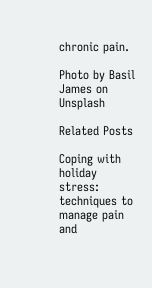chronic pain.

Photo by Basil James on Unsplash

Related Posts

Coping with holiday stress: techniques to manage pain and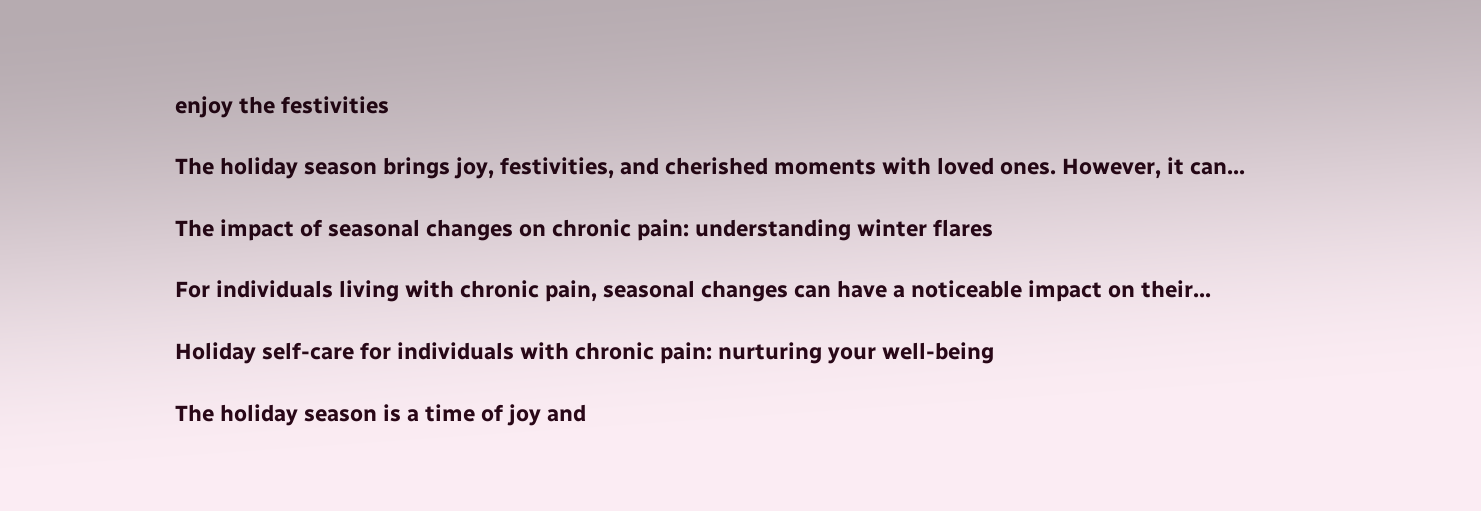enjoy the festivities

The holiday season brings joy, festivities, and cherished moments with loved ones. However, it can...

The impact of seasonal changes on chronic pain: understanding winter flares

For individuals living with chronic pain, seasonal changes can have a noticeable impact on their...

Holiday self-care for individuals with chronic pain: nurturing your well-being

The holiday season is a time of joy and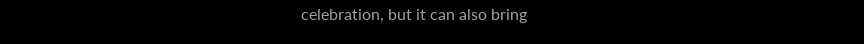celebration, but it can also bring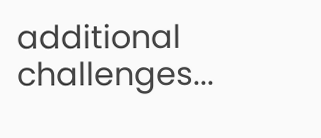additional challenges...